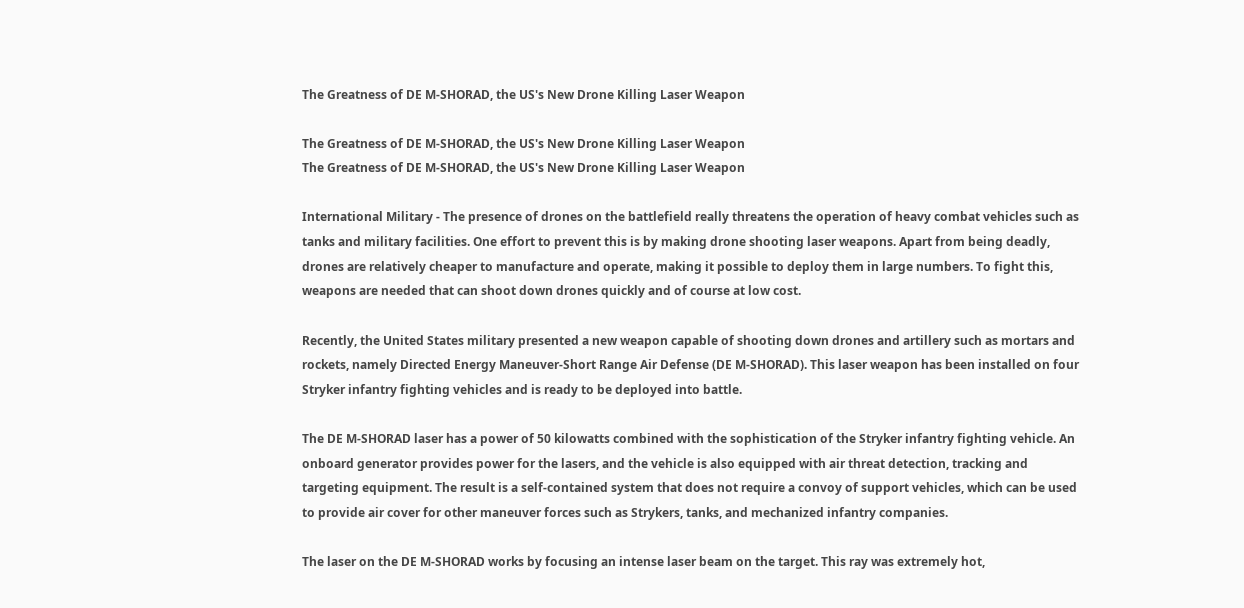The Greatness of DE M-SHORAD, the US's New Drone Killing Laser Weapon

The Greatness of DE M-SHORAD, the US's New Drone Killing Laser Weapon
The Greatness of DE M-SHORAD, the US's New Drone Killing Laser Weapon

International Military - The presence of drones on the battlefield really threatens the operation of heavy combat vehicles such as tanks and military facilities. One effort to prevent this is by making drone shooting laser weapons. Apart from being deadly, drones are relatively cheaper to manufacture and operate, making it possible to deploy them in large numbers. To fight this, weapons are needed that can shoot down drones quickly and of course at low cost.

Recently, the United States military presented a new weapon capable of shooting down drones and artillery such as mortars and rockets, namely Directed Energy Maneuver-Short Range Air Defense (DE M-SHORAD). This laser weapon has been installed on four Stryker infantry fighting vehicles and is ready to be deployed into battle.

The DE M-SHORAD laser has a power of 50 kilowatts combined with the sophistication of the Stryker infantry fighting vehicle. An onboard generator provides power for the lasers, and the vehicle is also equipped with air threat detection, tracking and targeting equipment. The result is a self-contained system that does not require a convoy of support vehicles, which can be used to provide air cover for other maneuver forces such as Strykers, tanks, and mechanized infantry companies.

The laser on the DE M-SHORAD works by focusing an intense laser beam on the target. This ray was extremely hot,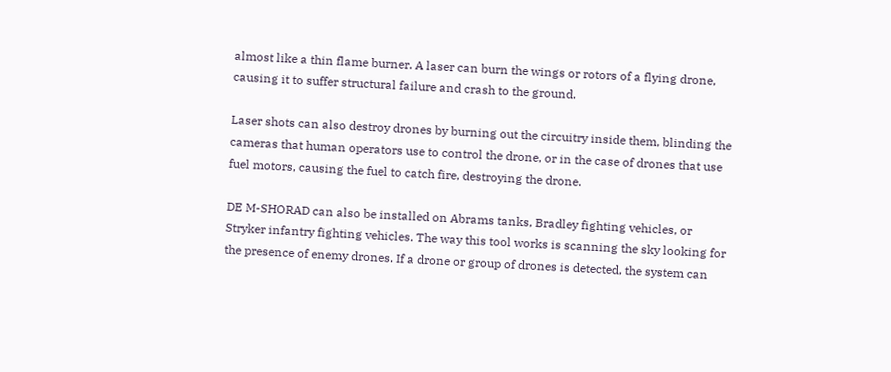almost like a thin flame burner. A laser can burn the wings or rotors of a flying drone, causing it to suffer structural failure and crash to the ground.

Laser shots can also destroy drones by burning out the circuitry inside them, blinding the cameras that human operators use to control the drone, or in the case of drones that use fuel motors, causing the fuel to catch fire, destroying the drone.

DE M-SHORAD can also be installed on Abrams tanks, Bradley fighting vehicles, or Stryker infantry fighting vehicles. The way this tool works is scanning the sky looking for the presence of enemy drones. If a drone or group of drones is detected, the system can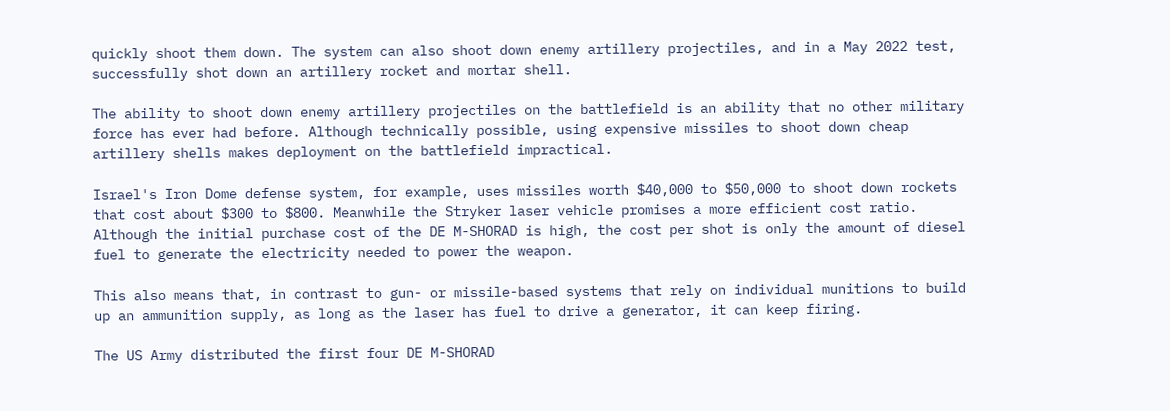quickly shoot them down. The system can also shoot down enemy artillery projectiles, and in a May 2022 test, successfully shot down an artillery rocket and mortar shell.

The ability to shoot down enemy artillery projectiles on the battlefield is an ability that no other military force has ever had before. Although technically possible, using expensive missiles to shoot down cheap artillery shells makes deployment on the battlefield impractical.

Israel's Iron Dome defense system, for example, uses missiles worth $40,000 to $50,000 to shoot down rockets that cost about $300 to $800. Meanwhile the Stryker laser vehicle promises a more efficient cost ratio. Although the initial purchase cost of the DE M-SHORAD is high, the cost per shot is only the amount of diesel fuel to generate the electricity needed to power the weapon.

This also means that, in contrast to gun- or missile-based systems that rely on individual munitions to build up an ammunition supply, as long as the laser has fuel to drive a generator, it can keep firing.

The US Army distributed the first four DE M-SHORAD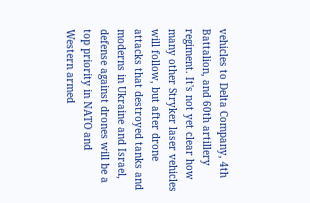vehicles to Delta Company, 4th Battalion, and 60th artillery regiment. It's not yet clear how many other Stryker laser vehicles will follow, but after drone attacks that destroyed tanks and moderns in Ukraine and Israel, defense against drones will be a top priority in NATO and Western armed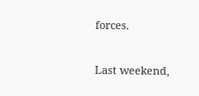forces.

Last weekend,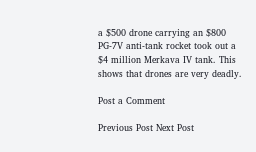a $500 drone carrying an $800 PG-7V anti-tank rocket took out a $4 million Merkava IV tank. This shows that drones are very deadly.

Post a Comment

Previous Post Next Post